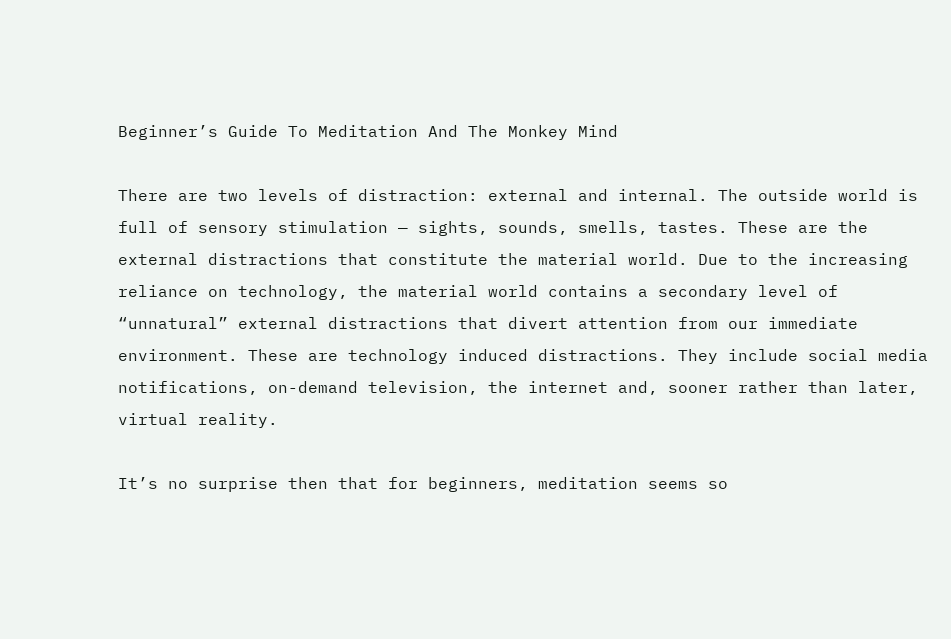Beginner’s Guide To Meditation And The Monkey Mind

There are two levels of distraction: external and internal. The outside world is full of sensory stimulation — sights, sounds, smells, tastes. These are the external distractions that constitute the material world. Due to the increasing reliance on technology, the material world contains a secondary level of “unnatural” external distractions that divert attention from our immediate environment. These are technology induced distractions. They include social media notifications, on-demand television, the internet and, sooner rather than later, virtual reality.

It’s no surprise then that for beginners, meditation seems so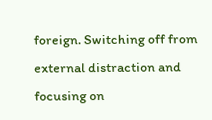foreign. Switching off from external distraction and focusing on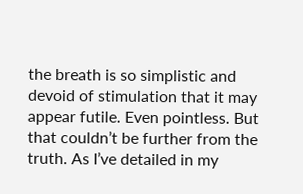the breath is so simplistic and devoid of stimulation that it may appear futile. Even pointless. But that couldn’t be further from the truth. As I’ve detailed in my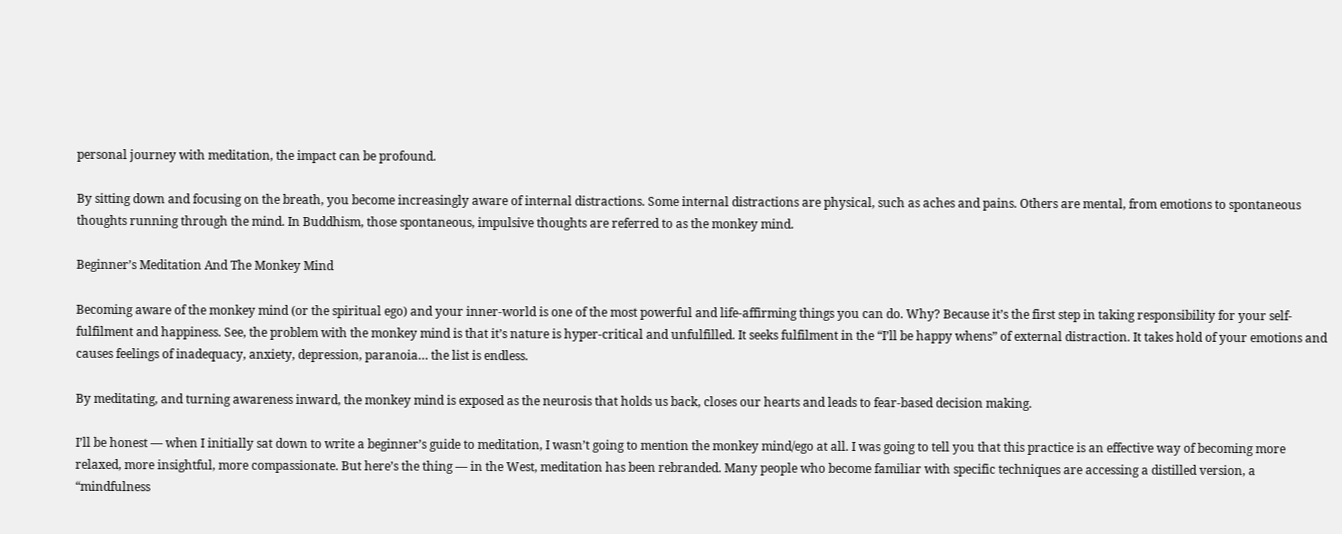personal journey with meditation, the impact can be profound.

By sitting down and focusing on the breath, you become increasingly aware of internal distractions. Some internal distractions are physical, such as aches and pains. Others are mental, from emotions to spontaneous thoughts running through the mind. In Buddhism, those spontaneous, impulsive thoughts are referred to as the monkey mind.

Beginner’s Meditation And The Monkey Mind

Becoming aware of the monkey mind (or the spiritual ego) and your inner-world is one of the most powerful and life-affirming things you can do. Why? Because it’s the first step in taking responsibility for your self-fulfilment and happiness. See, the problem with the monkey mind is that it’s nature is hyper-critical and unfulfilled. It seeks fulfilment in the “I’ll be happy whens” of external distraction. It takes hold of your emotions and causes feelings of inadequacy, anxiety, depression, paranoia… the list is endless.

By meditating, and turning awareness inward, the monkey mind is exposed as the neurosis that holds us back, closes our hearts and leads to fear-based decision making.

I’ll be honest — when I initially sat down to write a beginner’s guide to meditation, I wasn’t going to mention the monkey mind/ego at all. I was going to tell you that this practice is an effective way of becoming more relaxed, more insightful, more compassionate. But here’s the thing — in the West, meditation has been rebranded. Many people who become familiar with specific techniques are accessing a distilled version, a “mindfulness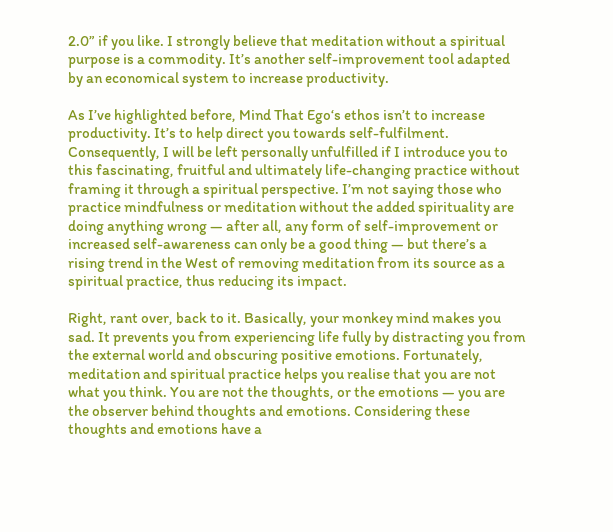2.0” if you like. I strongly believe that meditation without a spiritual purpose is a commodity. It’s another self-improvement tool adapted by an economical system to increase productivity.

As I’ve highlighted before, Mind That Ego‘s ethos isn’t to increase productivity. It’s to help direct you towards self-fulfilment. Consequently, I will be left personally unfulfilled if I introduce you to this fascinating, fruitful and ultimately life-changing practice without framing it through a spiritual perspective. I’m not saying those who practice mindfulness or meditation without the added spirituality are doing anything wrong — after all, any form of self-improvement or increased self-awareness can only be a good thing — but there’s a rising trend in the West of removing meditation from its source as a spiritual practice, thus reducing its impact.

Right, rant over, back to it. Basically, your monkey mind makes you sad. It prevents you from experiencing life fully by distracting you from the external world and obscuring positive emotions. Fortunately, meditation and spiritual practice helps you realise that you are not what you think. You are not the thoughts, or the emotions — you are the observer behind thoughts and emotions. Considering these thoughts and emotions have a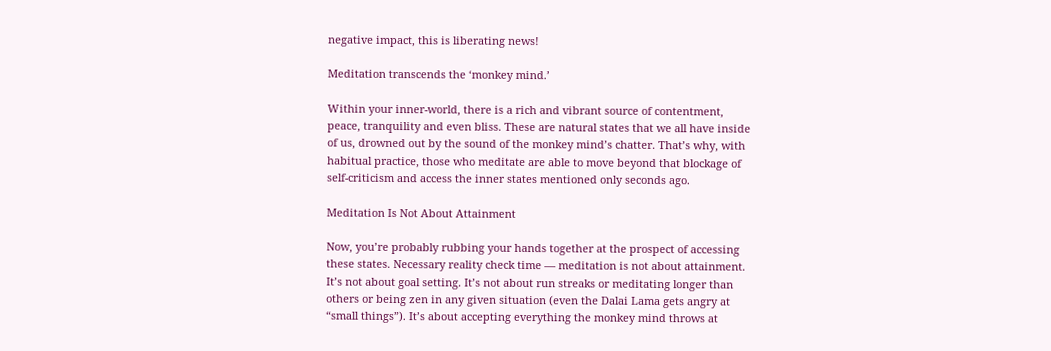negative impact, this is liberating news!

Meditation transcends the ‘monkey mind.’

Within your inner-world, there is a rich and vibrant source of contentment, peace, tranquility and even bliss. These are natural states that we all have inside of us, drowned out by the sound of the monkey mind’s chatter. That’s why, with habitual practice, those who meditate are able to move beyond that blockage of self-criticism and access the inner states mentioned only seconds ago.

Meditation Is Not About Attainment

Now, you’re probably rubbing your hands together at the prospect of accessing these states. Necessary reality check time — meditation is not about attainment. It’s not about goal setting. It’s not about run streaks or meditating longer than others or being zen in any given situation (even the Dalai Lama gets angry at “small things”). It’s about accepting everything the monkey mind throws at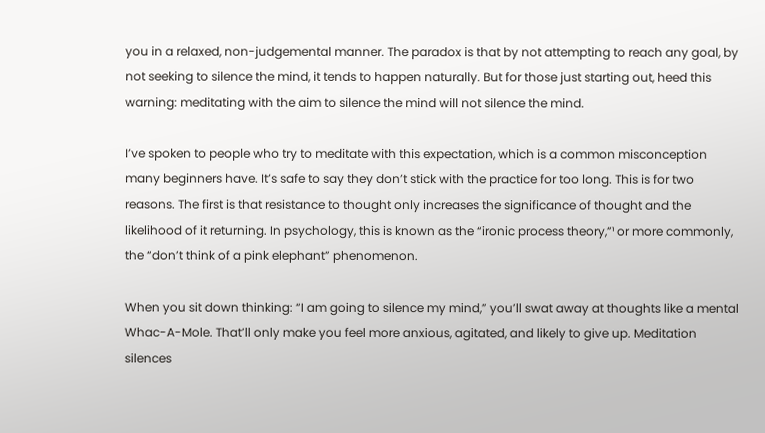you in a relaxed, non-judgemental manner. The paradox is that by not attempting to reach any goal, by not seeking to silence the mind, it tends to happen naturally. But for those just starting out, heed this warning: meditating with the aim to silence the mind will not silence the mind.

I’ve spoken to people who try to meditate with this expectation, which is a common misconception many beginners have. It’s safe to say they don’t stick with the practice for too long. This is for two reasons. The first is that resistance to thought only increases the significance of thought and the likelihood of it returning. In psychology, this is known as the “ironic process theory,”¹ or more commonly, the “don’t think of a pink elephant” phenomenon.

When you sit down thinking: “I am going to silence my mind,” you’ll swat away at thoughts like a mental Whac-A-Mole. That’ll only make you feel more anxious, agitated, and likely to give up. Meditation silences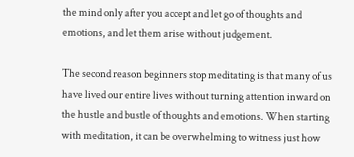the mind only after you accept and let go of thoughts and emotions, and let them arise without judgement.

The second reason beginners stop meditating is that many of us have lived our entire lives without turning attention inward on the hustle and bustle of thoughts and emotions. When starting with meditation, it can be overwhelming to witness just how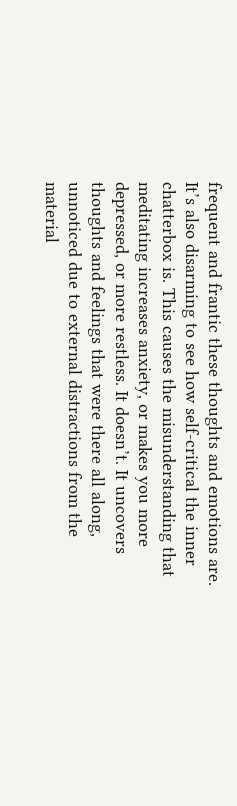frequent and frantic these thoughts and emotions are. It’s also disarming to see how self-critical the inner chatterbox is. This causes the misunderstanding that meditating increases anxiety, or makes you more depressed, or more restless. It doesn’t. It uncovers thoughts and feelings that were there all along, unnoticed due to external distractions from the material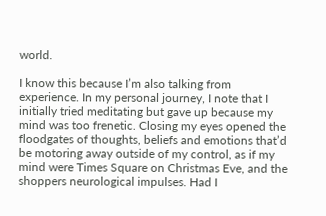world.

I know this because I’m also talking from experience. In my personal journey, I note that I initially tried meditating but gave up because my mind was too frenetic. Closing my eyes opened the floodgates of thoughts, beliefs and emotions that’d be motoring away outside of my control, as if my mind were Times Square on Christmas Eve, and the shoppers neurological impulses. Had I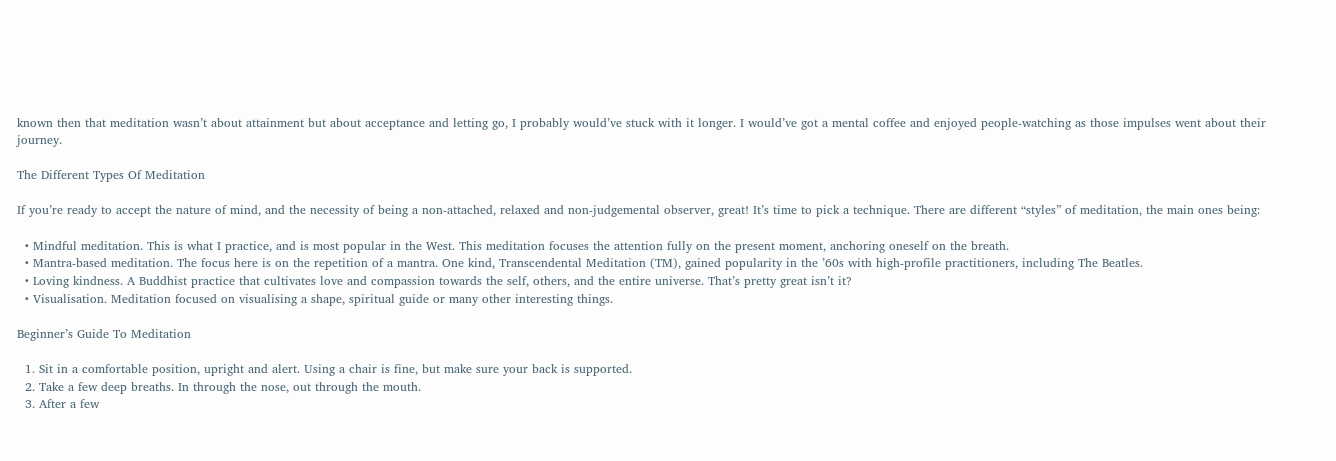known then that meditation wasn’t about attainment but about acceptance and letting go, I probably would’ve stuck with it longer. I would’ve got a mental coffee and enjoyed people-watching as those impulses went about their journey.

The Different Types Of Meditation

If you’re ready to accept the nature of mind, and the necessity of being a non-attached, relaxed and non-judgemental observer, great! It’s time to pick a technique. There are different “styles” of meditation, the main ones being:

  • Mindful meditation. This is what I practice, and is most popular in the West. This meditation focuses the attention fully on the present moment, anchoring oneself on the breath.
  • Mantra-based meditation. The focus here is on the repetition of a mantra. One kind, Transcendental Meditation (TM), gained popularity in the ’60s with high-profile practitioners, including The Beatles.
  • Loving kindness. A Buddhist practice that cultivates love and compassion towards the self, others, and the entire universe. That’s pretty great isn’t it?
  • Visualisation. Meditation focused on visualising a shape, spiritual guide or many other interesting things.

Beginner’s Guide To Meditation

  1. Sit in a comfortable position, upright and alert. Using a chair is fine, but make sure your back is supported.
  2. Take a few deep breaths. In through the nose, out through the mouth.
  3. After a few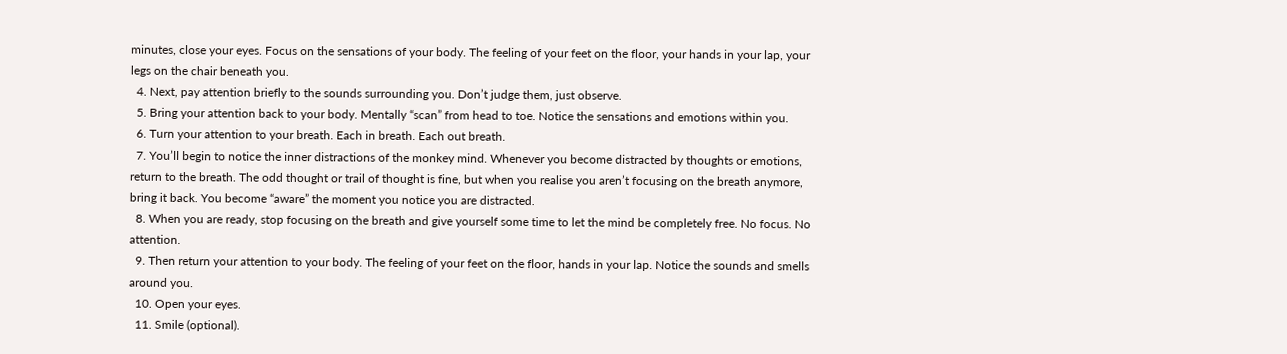minutes, close your eyes. Focus on the sensations of your body. The feeling of your feet on the floor, your hands in your lap, your legs on the chair beneath you.
  4. Next, pay attention briefly to the sounds surrounding you. Don’t judge them, just observe.
  5. Bring your attention back to your body. Mentally “scan” from head to toe. Notice the sensations and emotions within you.
  6. Turn your attention to your breath. Each in breath. Each out breath.
  7. You’ll begin to notice the inner distractions of the monkey mind. Whenever you become distracted by thoughts or emotions, return to the breath. The odd thought or trail of thought is fine, but when you realise you aren’t focusing on the breath anymore, bring it back. You become “aware” the moment you notice you are distracted.
  8. When you are ready, stop focusing on the breath and give yourself some time to let the mind be completely free. No focus. No attention.
  9. Then return your attention to your body. The feeling of your feet on the floor, hands in your lap. Notice the sounds and smells around you.
  10. Open your eyes.
  11. Smile (optional).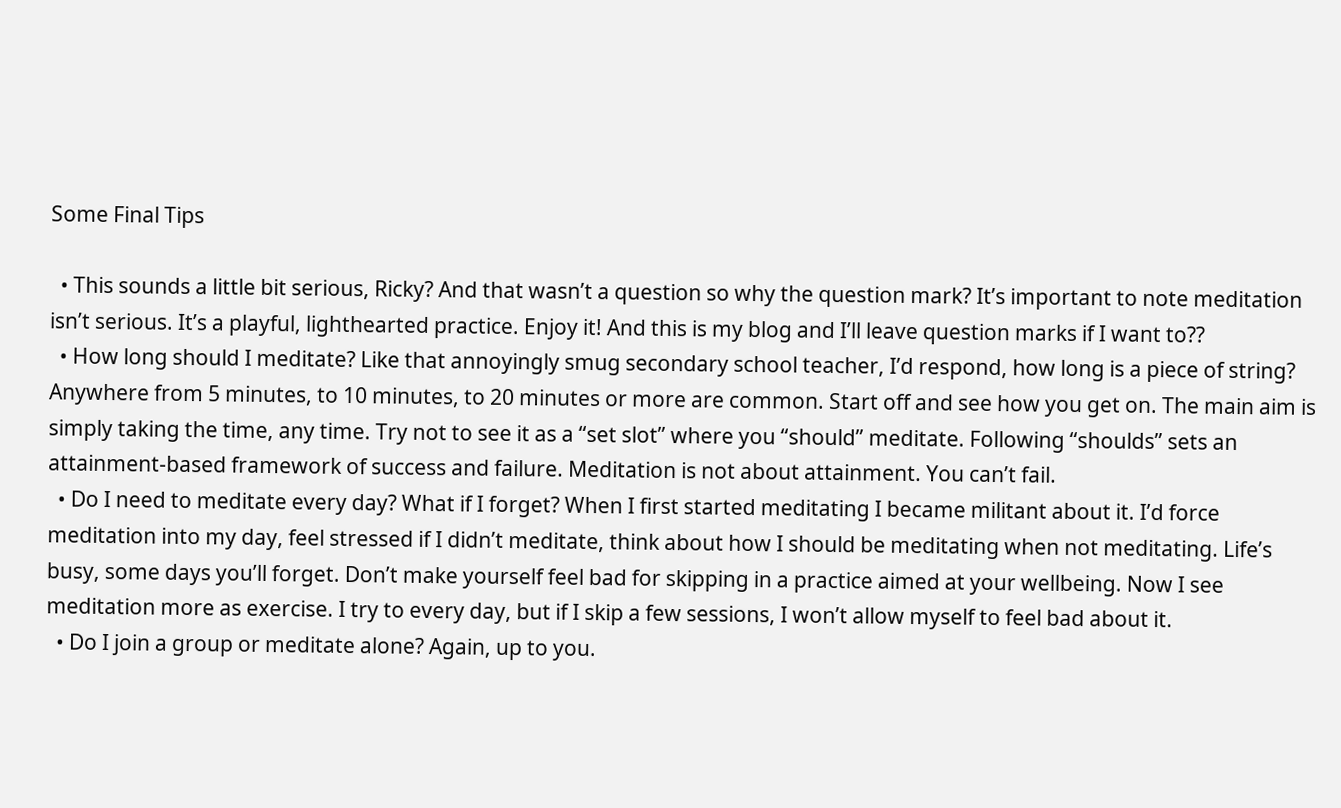Some Final Tips

  • This sounds a little bit serious, Ricky? And that wasn’t a question so why the question mark? It’s important to note meditation isn’t serious. It’s a playful, lighthearted practice. Enjoy it! And this is my blog and I’ll leave question marks if I want to??
  • How long should I meditate? Like that annoyingly smug secondary school teacher, I’d respond, how long is a piece of string? Anywhere from 5 minutes, to 10 minutes, to 20 minutes or more are common. Start off and see how you get on. The main aim is simply taking the time, any time. Try not to see it as a “set slot” where you “should” meditate. Following “shoulds” sets an attainment-based framework of success and failure. Meditation is not about attainment. You can’t fail.
  • Do I need to meditate every day? What if I forget? When I first started meditating I became militant about it. I’d force meditation into my day, feel stressed if I didn’t meditate, think about how I should be meditating when not meditating. Life’s busy, some days you’ll forget. Don’t make yourself feel bad for skipping in a practice aimed at your wellbeing. Now I see meditation more as exercise. I try to every day, but if I skip a few sessions, I won’t allow myself to feel bad about it.
  • Do I join a group or meditate alone? Again, up to you.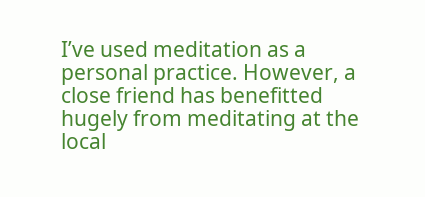I’ve used meditation as a personal practice. However, a close friend has benefitted hugely from meditating at the local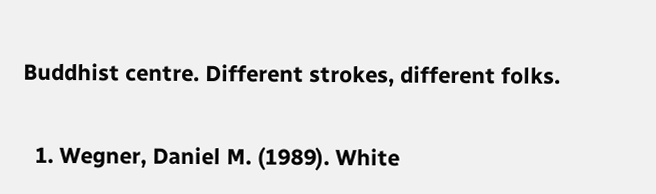Buddhist centre. Different strokes, different folks.

  1. Wegner, Daniel M. (1989). White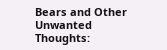Bears and Other Unwanted Thoughts: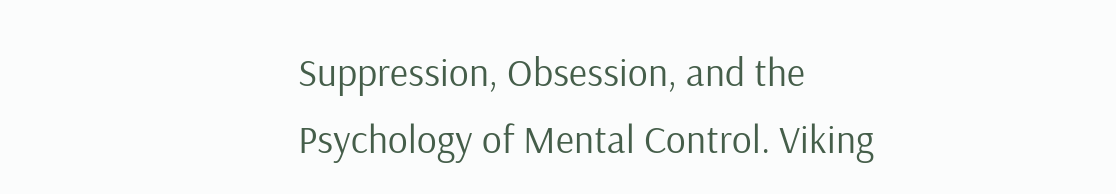Suppression, Obsession, and the Psychology of Mental Control. Viking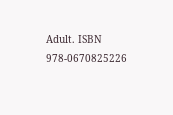Adult. ISBN 978-0670825226